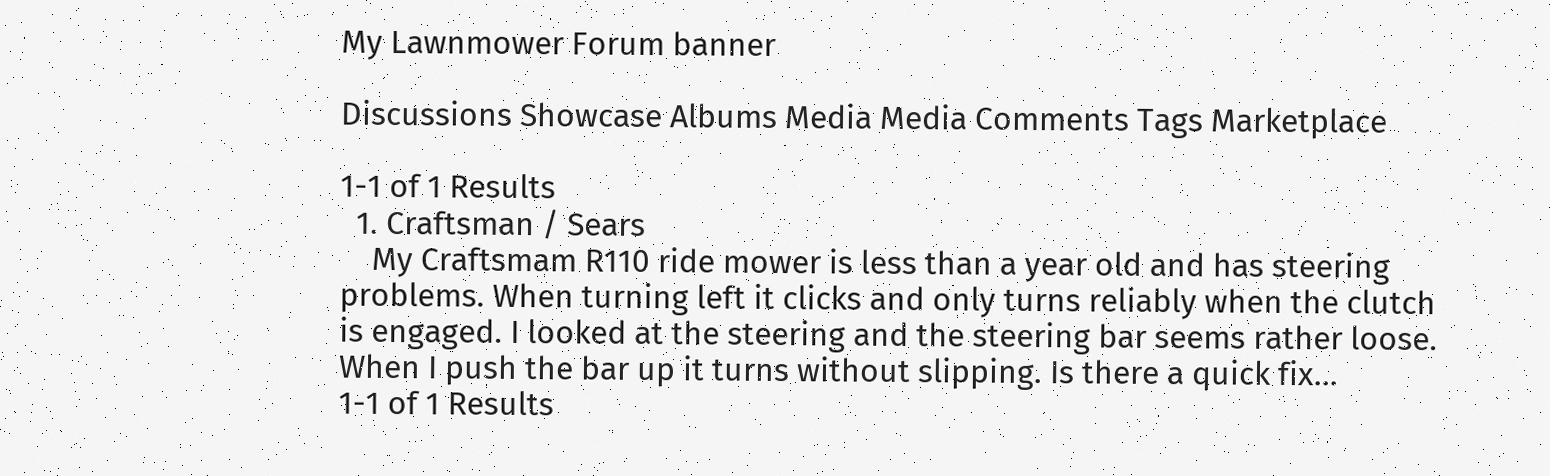My Lawnmower Forum banner

Discussions Showcase Albums Media Media Comments Tags Marketplace

1-1 of 1 Results
  1. Craftsman / Sears
    My Craftsmam R110 ride mower is less than a year old and has steering problems. When turning left it clicks and only turns reliably when the clutch is engaged. I looked at the steering and the steering bar seems rather loose. When I push the bar up it turns without slipping. Is there a quick fix...
1-1 of 1 Results